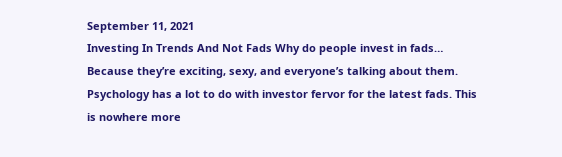September 11, 2021
Investing In Trends And Not Fads Why do people invest in fads… Because they’re exciting, sexy, and everyone’s talking about them. Psychology has a lot to do with investor fervor for the latest fads. This is nowhere more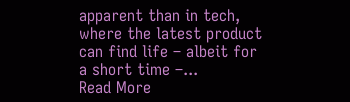apparent than in tech, where the latest product can find life – albeit for a short time –...
Read More